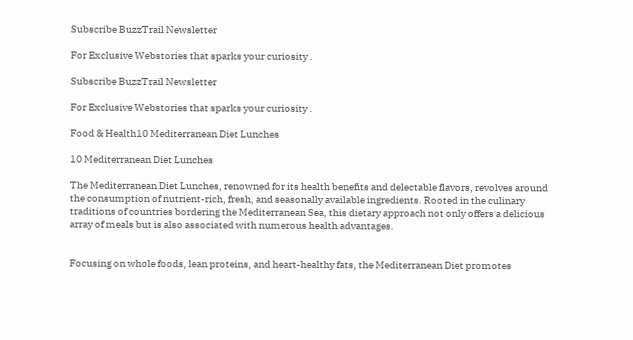Subscribe BuzzTrail Newsletter

For Exclusive Webstories that sparks your curiosity .

Subscribe BuzzTrail Newsletter

For Exclusive Webstories that sparks your curiosity .

Food & Health10 Mediterranean Diet Lunches

10 Mediterranean Diet Lunches

The Mediterranean Diet Lunches, renowned for its health benefits and delectable flavors, revolves around the consumption of nutrient-rich, fresh, and seasonally available ingredients. Rooted in the culinary traditions of countries bordering the Mediterranean Sea, this dietary approach not only offers a delicious array of meals but is also associated with numerous health advantages.


Focusing on whole foods, lean proteins, and heart-healthy fats, the Mediterranean Diet promotes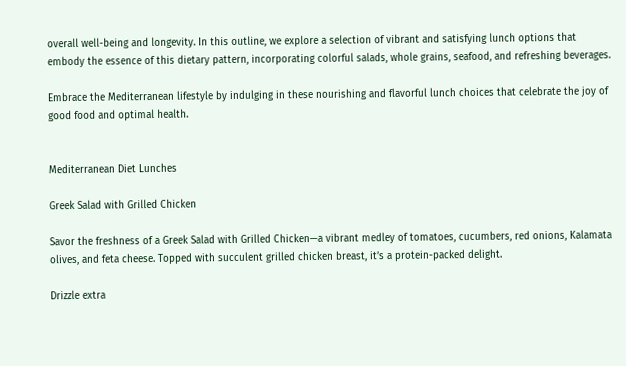overall well-being and longevity. In this outline, we explore a selection of vibrant and satisfying lunch options that embody the essence of this dietary pattern, incorporating colorful salads, whole grains, seafood, and refreshing beverages.

Embrace the Mediterranean lifestyle by indulging in these nourishing and flavorful lunch choices that celebrate the joy of good food and optimal health.


Mediterranean Diet Lunches

Greek Salad with Grilled Chicken

Savor the freshness of a Greek Salad with Grilled Chicken—a vibrant medley of tomatoes, cucumbers, red onions, Kalamata olives, and feta cheese. Topped with succulent grilled chicken breast, it’s a protein-packed delight.

Drizzle extra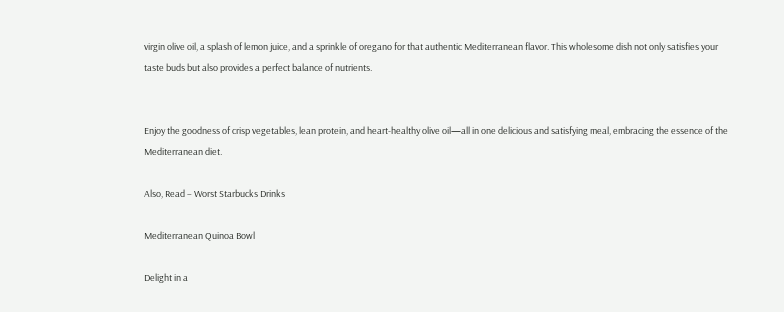virgin olive oil, a splash of lemon juice, and a sprinkle of oregano for that authentic Mediterranean flavor. This wholesome dish not only satisfies your taste buds but also provides a perfect balance of nutrients.


Enjoy the goodness of crisp vegetables, lean protein, and heart-healthy olive oil—all in one delicious and satisfying meal, embracing the essence of the Mediterranean diet.

Also, Read – Worst Starbucks Drinks

Mediterranean Quinoa Bowl

Delight in a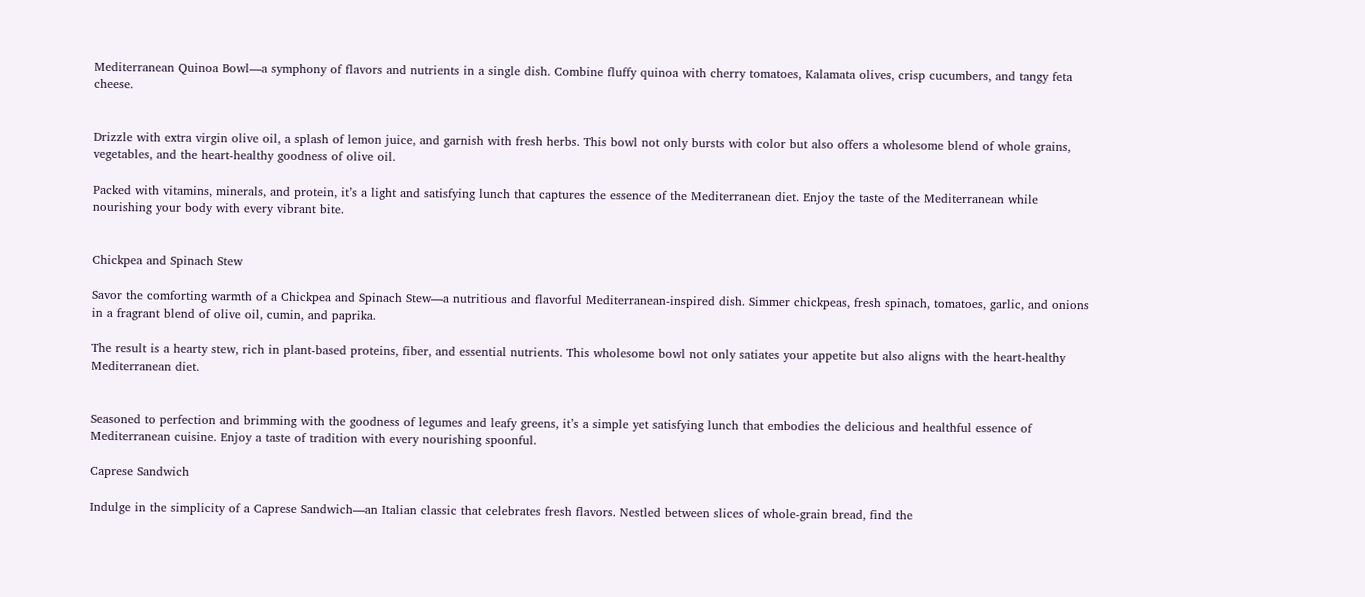Mediterranean Quinoa Bowl—a symphony of flavors and nutrients in a single dish. Combine fluffy quinoa with cherry tomatoes, Kalamata olives, crisp cucumbers, and tangy feta cheese.


Drizzle with extra virgin olive oil, a splash of lemon juice, and garnish with fresh herbs. This bowl not only bursts with color but also offers a wholesome blend of whole grains, vegetables, and the heart-healthy goodness of olive oil.

Packed with vitamins, minerals, and protein, it’s a light and satisfying lunch that captures the essence of the Mediterranean diet. Enjoy the taste of the Mediterranean while nourishing your body with every vibrant bite.


Chickpea and Spinach Stew

Savor the comforting warmth of a Chickpea and Spinach Stew—a nutritious and flavorful Mediterranean-inspired dish. Simmer chickpeas, fresh spinach, tomatoes, garlic, and onions in a fragrant blend of olive oil, cumin, and paprika.

The result is a hearty stew, rich in plant-based proteins, fiber, and essential nutrients. This wholesome bowl not only satiates your appetite but also aligns with the heart-healthy Mediterranean diet.


Seasoned to perfection and brimming with the goodness of legumes and leafy greens, it’s a simple yet satisfying lunch that embodies the delicious and healthful essence of Mediterranean cuisine. Enjoy a taste of tradition with every nourishing spoonful.

Caprese Sandwich

Indulge in the simplicity of a Caprese Sandwich—an Italian classic that celebrates fresh flavors. Nestled between slices of whole-grain bread, find the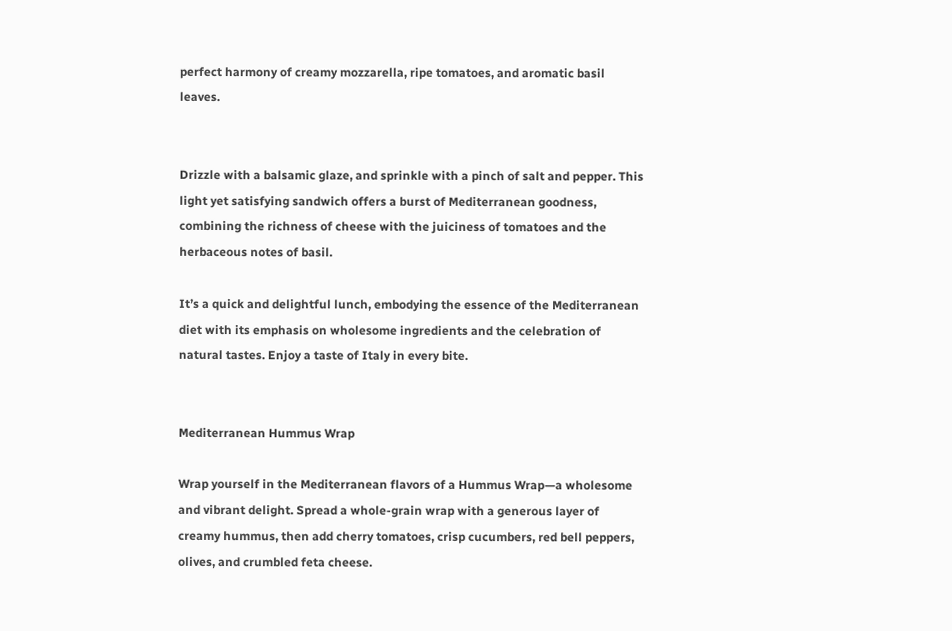perfect harmony of creamy mozzarella, ripe tomatoes, and aromatic basil leaves.


Drizzle with a balsamic glaze, and sprinkle with a pinch of salt and pepper. This light yet satisfying sandwich offers a burst of Mediterranean goodness, combining the richness of cheese with the juiciness of tomatoes and the herbaceous notes of basil.

It’s a quick and delightful lunch, embodying the essence of the Mediterranean diet with its emphasis on wholesome ingredients and the celebration of natural tastes. Enjoy a taste of Italy in every bite.


Mediterranean Hummus Wrap

Wrap yourself in the Mediterranean flavors of a Hummus Wrap—a wholesome and vibrant delight. Spread a whole-grain wrap with a generous layer of creamy hummus, then add cherry tomatoes, crisp cucumbers, red bell peppers, olives, and crumbled feta cheese.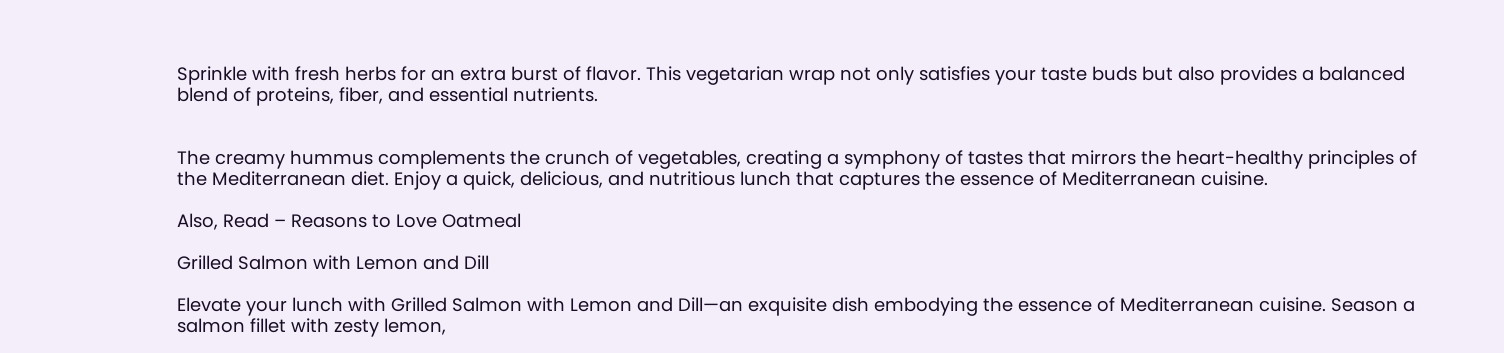Sprinkle with fresh herbs for an extra burst of flavor. This vegetarian wrap not only satisfies your taste buds but also provides a balanced blend of proteins, fiber, and essential nutrients.


The creamy hummus complements the crunch of vegetables, creating a symphony of tastes that mirrors the heart-healthy principles of the Mediterranean diet. Enjoy a quick, delicious, and nutritious lunch that captures the essence of Mediterranean cuisine.

Also, Read – Reasons to Love Oatmeal

Grilled Salmon with Lemon and Dill

Elevate your lunch with Grilled Salmon with Lemon and Dill—an exquisite dish embodying the essence of Mediterranean cuisine. Season a salmon fillet with zesty lemon,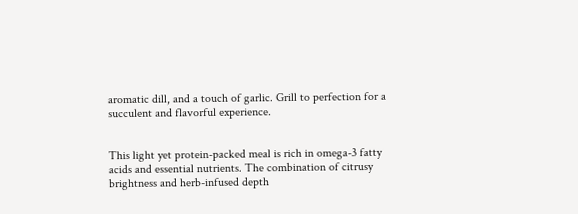aromatic dill, and a touch of garlic. Grill to perfection for a succulent and flavorful experience.


This light yet protein-packed meal is rich in omega-3 fatty acids and essential nutrients. The combination of citrusy brightness and herb-infused depth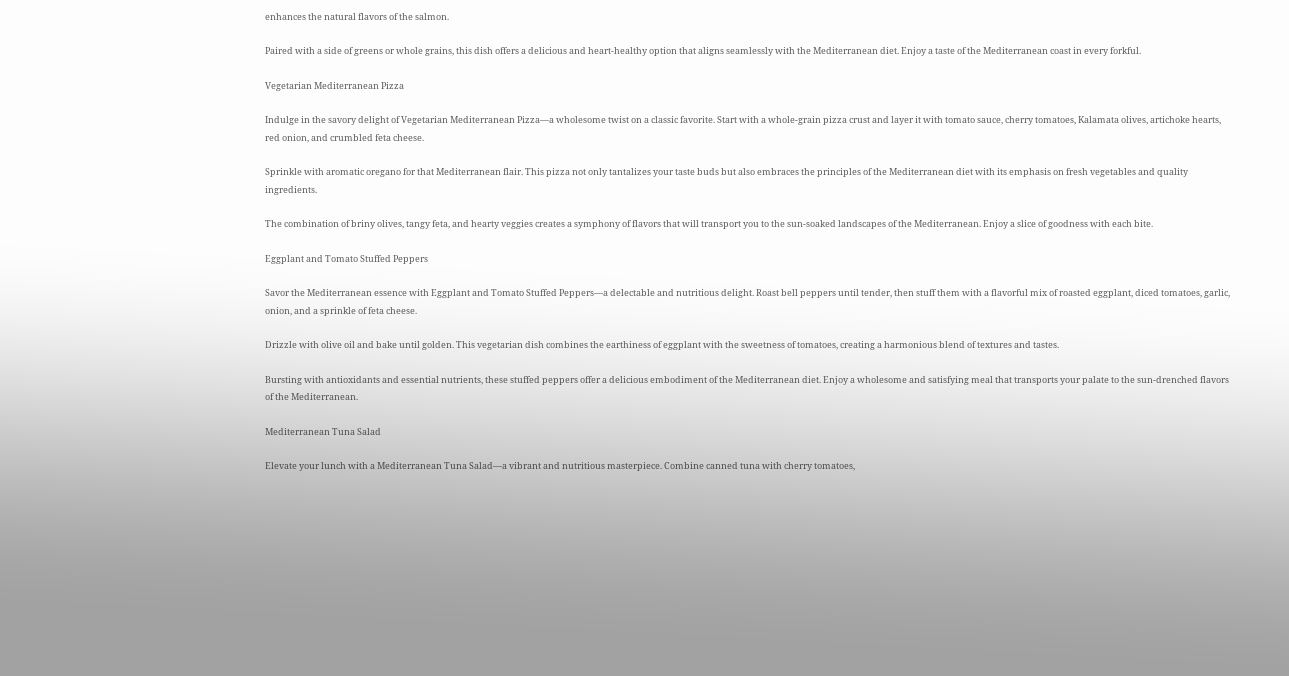enhances the natural flavors of the salmon.

Paired with a side of greens or whole grains, this dish offers a delicious and heart-healthy option that aligns seamlessly with the Mediterranean diet. Enjoy a taste of the Mediterranean coast in every forkful.

Vegetarian Mediterranean Pizza

Indulge in the savory delight of Vegetarian Mediterranean Pizza—a wholesome twist on a classic favorite. Start with a whole-grain pizza crust and layer it with tomato sauce, cherry tomatoes, Kalamata olives, artichoke hearts, red onion, and crumbled feta cheese.

Sprinkle with aromatic oregano for that Mediterranean flair. This pizza not only tantalizes your taste buds but also embraces the principles of the Mediterranean diet with its emphasis on fresh vegetables and quality ingredients.

The combination of briny olives, tangy feta, and hearty veggies creates a symphony of flavors that will transport you to the sun-soaked landscapes of the Mediterranean. Enjoy a slice of goodness with each bite.

Eggplant and Tomato Stuffed Peppers

Savor the Mediterranean essence with Eggplant and Tomato Stuffed Peppers—a delectable and nutritious delight. Roast bell peppers until tender, then stuff them with a flavorful mix of roasted eggplant, diced tomatoes, garlic, onion, and a sprinkle of feta cheese.

Drizzle with olive oil and bake until golden. This vegetarian dish combines the earthiness of eggplant with the sweetness of tomatoes, creating a harmonious blend of textures and tastes.

Bursting with antioxidants and essential nutrients, these stuffed peppers offer a delicious embodiment of the Mediterranean diet. Enjoy a wholesome and satisfying meal that transports your palate to the sun-drenched flavors of the Mediterranean.

Mediterranean Tuna Salad

Elevate your lunch with a Mediterranean Tuna Salad—a vibrant and nutritious masterpiece. Combine canned tuna with cherry tomatoes,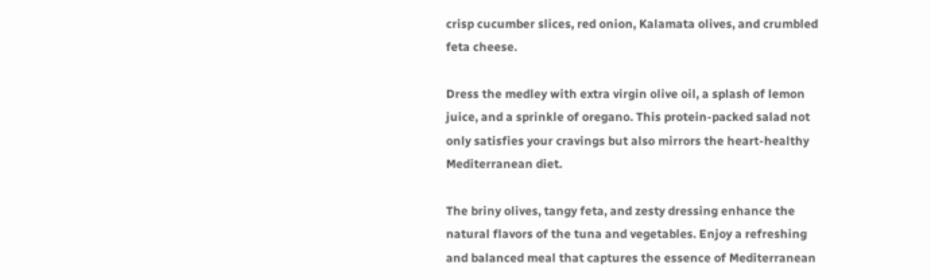crisp cucumber slices, red onion, Kalamata olives, and crumbled feta cheese.

Dress the medley with extra virgin olive oil, a splash of lemon juice, and a sprinkle of oregano. This protein-packed salad not only satisfies your cravings but also mirrors the heart-healthy Mediterranean diet.

The briny olives, tangy feta, and zesty dressing enhance the natural flavors of the tuna and vegetables. Enjoy a refreshing and balanced meal that captures the essence of Mediterranean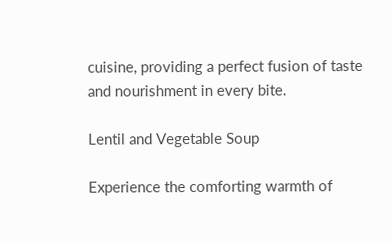cuisine, providing a perfect fusion of taste and nourishment in every bite.

Lentil and Vegetable Soup

Experience the comforting warmth of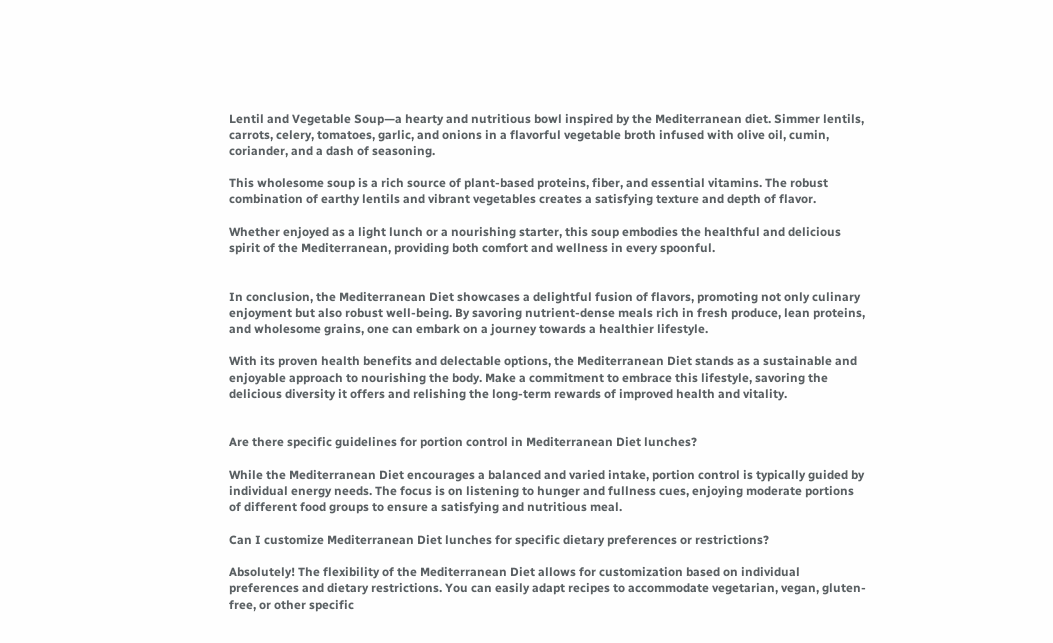Lentil and Vegetable Soup—a hearty and nutritious bowl inspired by the Mediterranean diet. Simmer lentils, carrots, celery, tomatoes, garlic, and onions in a flavorful vegetable broth infused with olive oil, cumin, coriander, and a dash of seasoning.

This wholesome soup is a rich source of plant-based proteins, fiber, and essential vitamins. The robust combination of earthy lentils and vibrant vegetables creates a satisfying texture and depth of flavor.

Whether enjoyed as a light lunch or a nourishing starter, this soup embodies the healthful and delicious spirit of the Mediterranean, providing both comfort and wellness in every spoonful.


In conclusion, the Mediterranean Diet showcases a delightful fusion of flavors, promoting not only culinary enjoyment but also robust well-being. By savoring nutrient-dense meals rich in fresh produce, lean proteins, and wholesome grains, one can embark on a journey towards a healthier lifestyle.

With its proven health benefits and delectable options, the Mediterranean Diet stands as a sustainable and enjoyable approach to nourishing the body. Make a commitment to embrace this lifestyle, savoring the delicious diversity it offers and relishing the long-term rewards of improved health and vitality.


Are there specific guidelines for portion control in Mediterranean Diet lunches?

While the Mediterranean Diet encourages a balanced and varied intake, portion control is typically guided by individual energy needs. The focus is on listening to hunger and fullness cues, enjoying moderate portions of different food groups to ensure a satisfying and nutritious meal.

Can I customize Mediterranean Diet lunches for specific dietary preferences or restrictions?

Absolutely! The flexibility of the Mediterranean Diet allows for customization based on individual preferences and dietary restrictions. You can easily adapt recipes to accommodate vegetarian, vegan, gluten-free, or other specific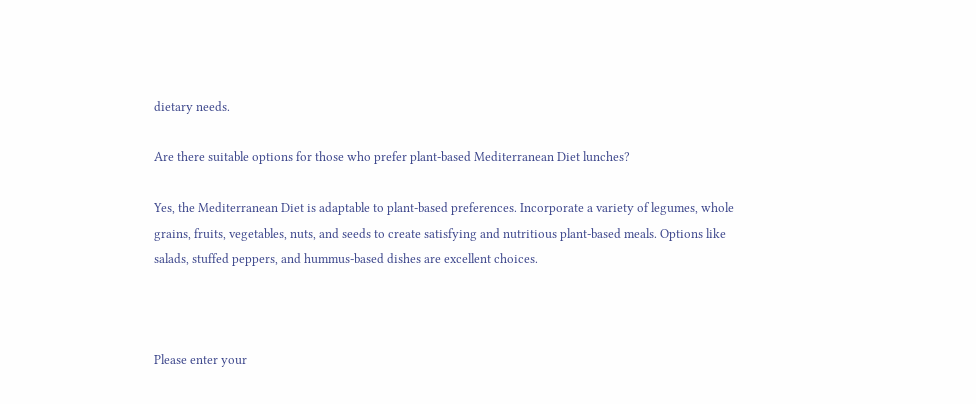dietary needs.

Are there suitable options for those who prefer plant-based Mediterranean Diet lunches?

Yes, the Mediterranean Diet is adaptable to plant-based preferences. Incorporate a variety of legumes, whole grains, fruits, vegetables, nuts, and seeds to create satisfying and nutritious plant-based meals. Options like salads, stuffed peppers, and hummus-based dishes are excellent choices.



Please enter your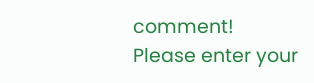comment!
Please enter your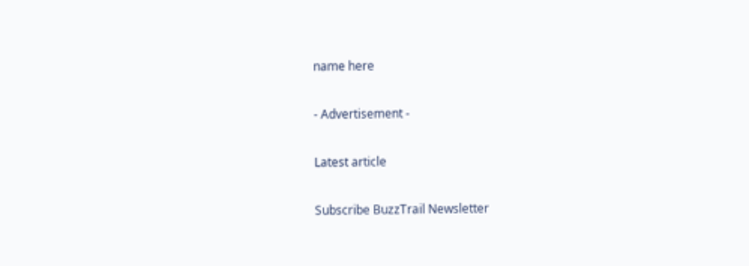name here

- Advertisement -

Latest article

Subscribe BuzzTrail Newsletter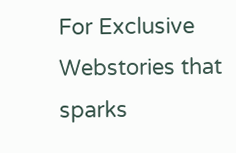For Exclusive Webstories that sparks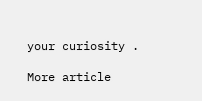your curiosity .

More article